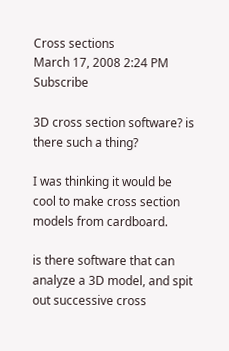Cross sections
March 17, 2008 2:24 PM   Subscribe

3D cross section software? is there such a thing?

I was thinking it would be cool to make cross section models from cardboard.

is there software that can analyze a 3D model, and spit out successive cross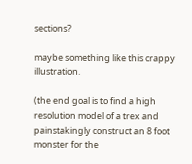sections?

maybe something like this crappy illustration.

(the end goal is to find a high resolution model of a trex and painstakingly construct an 8 foot monster for the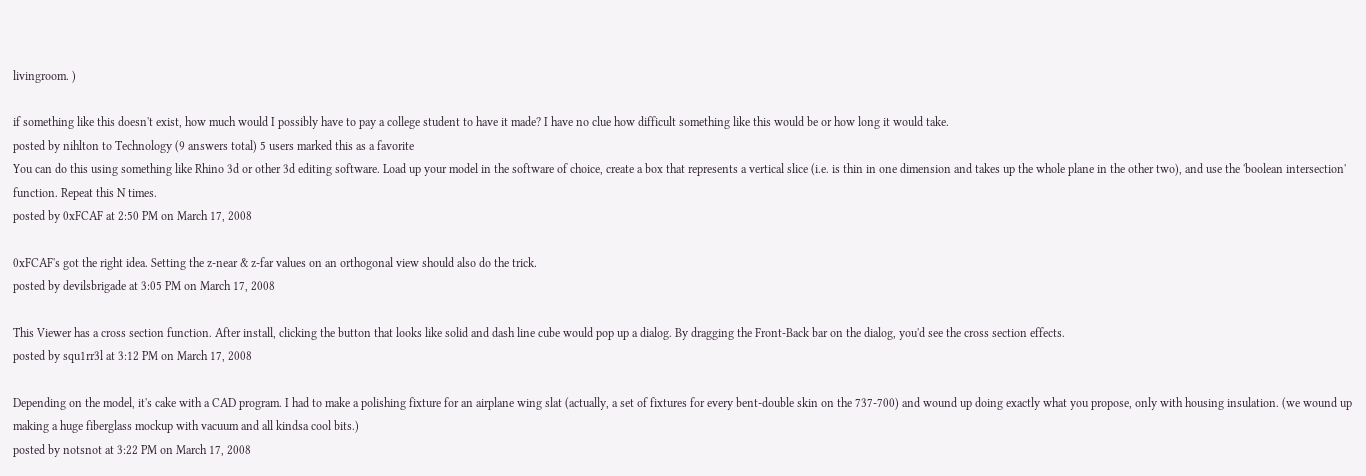livingroom. )

if something like this doesn't exist, how much would I possibly have to pay a college student to have it made? I have no clue how difficult something like this would be or how long it would take.
posted by nihlton to Technology (9 answers total) 5 users marked this as a favorite
You can do this using something like Rhino 3d or other 3d editing software. Load up your model in the software of choice, create a box that represents a vertical slice (i.e. is thin in one dimension and takes up the whole plane in the other two), and use the 'boolean intersection' function. Repeat this N times.
posted by 0xFCAF at 2:50 PM on March 17, 2008

0xFCAF's got the right idea. Setting the z-near & z-far values on an orthogonal view should also do the trick.
posted by devilsbrigade at 3:05 PM on March 17, 2008

This Viewer has a cross section function. After install, clicking the button that looks like solid and dash line cube would pop up a dialog. By dragging the Front-Back bar on the dialog, you'd see the cross section effects.
posted by squ1rr3l at 3:12 PM on March 17, 2008

Depending on the model, it's cake with a CAD program. I had to make a polishing fixture for an airplane wing slat (actually, a set of fixtures for every bent-double skin on the 737-700) and wound up doing exactly what you propose, only with housing insulation. (we wound up making a huge fiberglass mockup with vacuum and all kindsa cool bits.)
posted by notsnot at 3:22 PM on March 17, 2008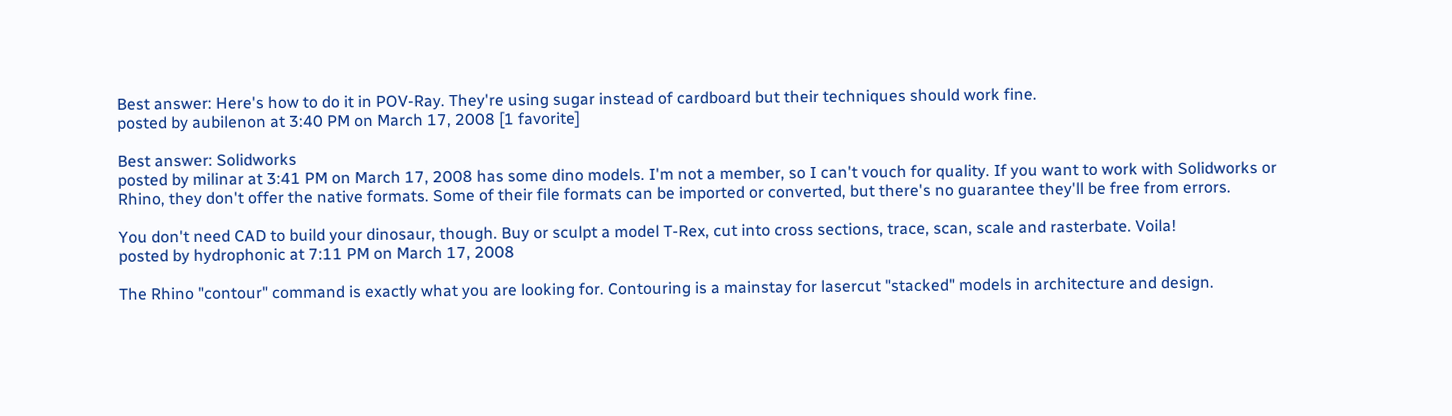Best answer: Here's how to do it in POV-Ray. They're using sugar instead of cardboard but their techniques should work fine.
posted by aubilenon at 3:40 PM on March 17, 2008 [1 favorite]

Best answer: Solidworks
posted by milinar at 3:41 PM on March 17, 2008 has some dino models. I'm not a member, so I can't vouch for quality. If you want to work with Solidworks or Rhino, they don't offer the native formats. Some of their file formats can be imported or converted, but there's no guarantee they'll be free from errors.

You don't need CAD to build your dinosaur, though. Buy or sculpt a model T-Rex, cut into cross sections, trace, scan, scale and rasterbate. Voila!
posted by hydrophonic at 7:11 PM on March 17, 2008

The Rhino "contour" command is exactly what you are looking for. Contouring is a mainstay for lasercut "stacked" models in architecture and design.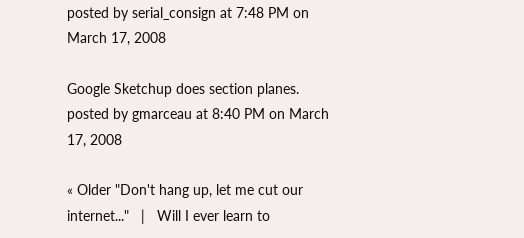posted by serial_consign at 7:48 PM on March 17, 2008

Google Sketchup does section planes.
posted by gmarceau at 8:40 PM on March 17, 2008

« Older "Don't hang up, let me cut our internet..."   |   Will I ever learn to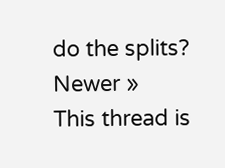do the splits? Newer »
This thread is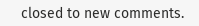closed to new comments.